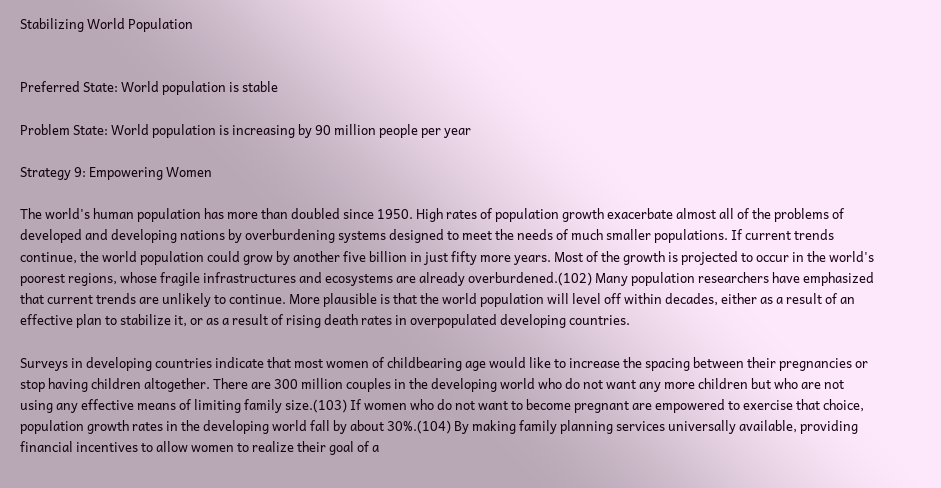Stabilizing World Population


Preferred State: World population is stable

Problem State: World population is increasing by 90 million people per year

Strategy 9: Empowering Women

The world's human population has more than doubled since 1950. High rates of population growth exacerbate almost all of the problems of developed and developing nations by overburdening systems designed to meet the needs of much smaller populations. If current trends continue, the world population could grow by another five billion in just fifty more years. Most of the growth is projected to occur in the world's poorest regions, whose fragile infrastructures and ecosystems are already overburdened.(102) Many population researchers have emphasized that current trends are unlikely to continue. More plausible is that the world population will level off within decades, either as a result of an effective plan to stabilize it, or as a result of rising death rates in overpopulated developing countries.

Surveys in developing countries indicate that most women of childbearing age would like to increase the spacing between their pregnancies or stop having children altogether. There are 300 million couples in the developing world who do not want any more children but who are not using any effective means of limiting family size.(103) If women who do not want to become pregnant are empowered to exercise that choice, population growth rates in the developing world fall by about 30%.(104) By making family planning services universally available, providing financial incentives to allow women to realize their goal of a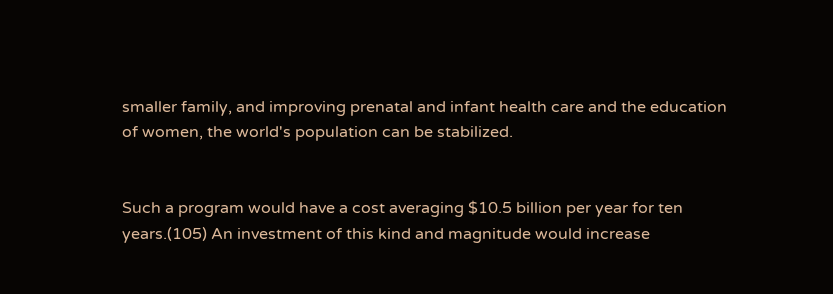smaller family, and improving prenatal and infant health care and the education of women, the world's population can be stabilized.


Such a program would have a cost averaging $10.5 billion per year for ten years.(105) An investment of this kind and magnitude would increase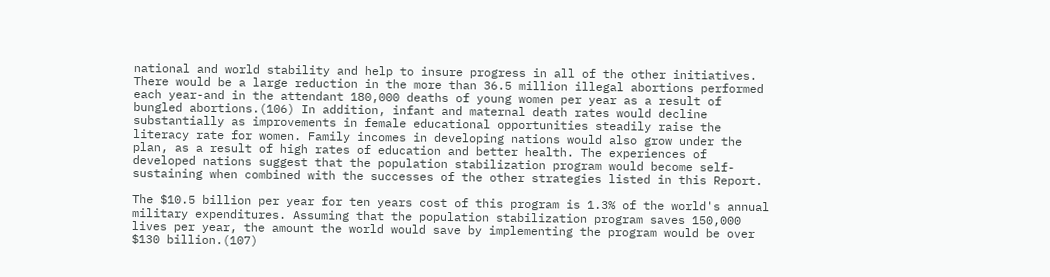national and world stability and help to insure progress in all of the other initiatives. There would be a large reduction in the more than 36.5 million illegal abortions performed each year-and in the attendant 180,000 deaths of young women per year as a result of bungled abortions.(106) In addition, infant and maternal death rates would decline substantially as improvements in female educational opportunities steadily raise the literacy rate for women. Family incomes in developing nations would also grow under the plan, as a result of high rates of education and better health. The experiences of developed nations suggest that the population stabilization program would become self-sustaining when combined with the successes of the other strategies listed in this Report.

The $10.5 billion per year for ten years cost of this program is 1.3% of the world's annual military expenditures. Assuming that the population stabilization program saves 150,000 lives per year, the amount the world would save by implementing the program would be over $130 billion.(107)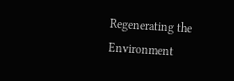Regenerating the Environment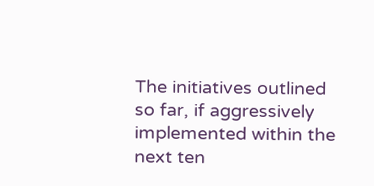The initiatives outlined so far, if aggressively implemented within the next ten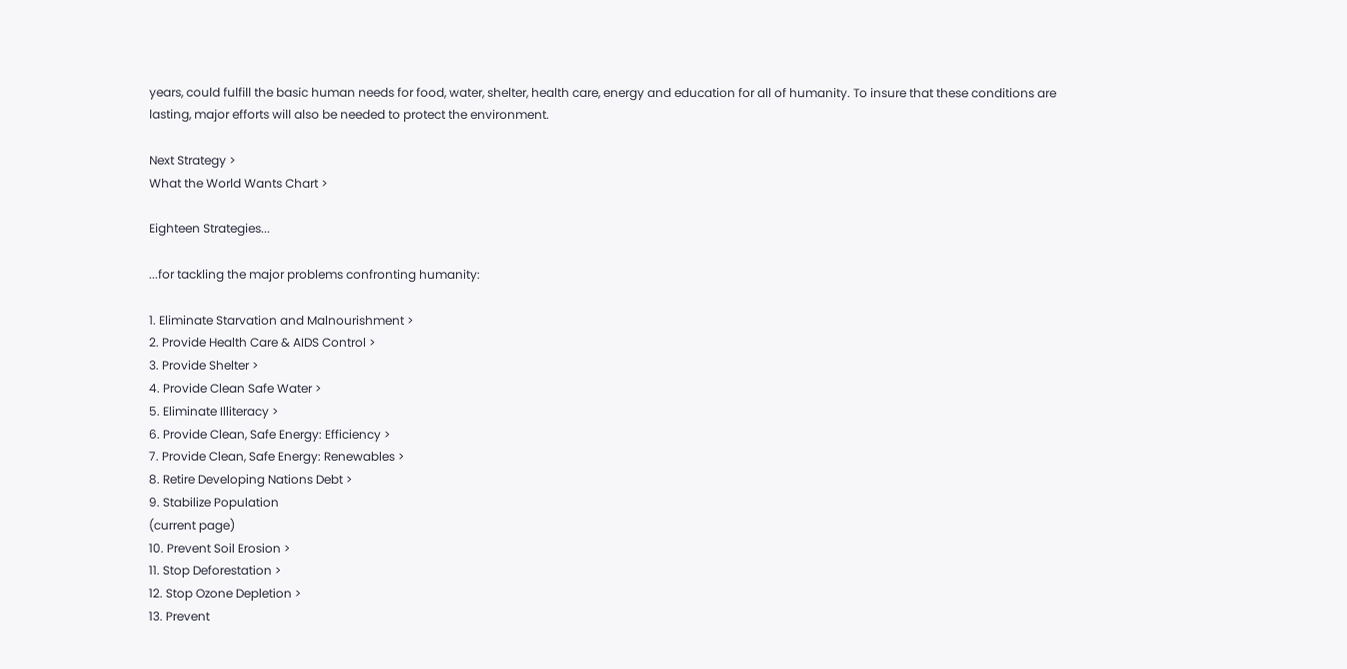years, could fulfill the basic human needs for food, water, shelter, health care, energy and education for all of humanity. To insure that these conditions are lasting, major efforts will also be needed to protect the environment.

Next Strategy >
What the World Wants Chart >

Eighteen Strategies...

...for tackling the major problems confronting humanity:

1. Eliminate Starvation and Malnourishment >
2. Provide Health Care & AIDS Control >
3. Provide Shelter >
4. Provide Clean Safe Water >
5. Eliminate Illiteracy >
6. Provide Clean, Safe Energy: Efficiency >
7. Provide Clean, Safe Energy: Renewables >
8. Retire Developing Nations Debt >
9. Stabilize Population
(current page)
10. Prevent Soil Erosion >
11. Stop Deforestation >
12. Stop Ozone Depletion >
13. Prevent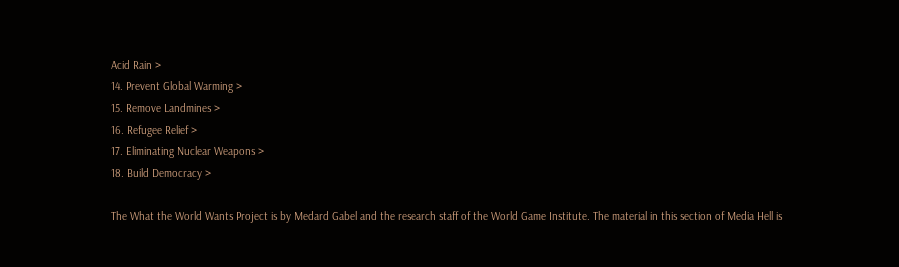Acid Rain >
14. Prevent Global Warming >
15. Remove Landmines >
16. Refugee Relief >
17. Eliminating Nuclear Weapons >
18. Build Democracy >

The What the World Wants Project is by Medard Gabel and the research staff of the World Game Institute. The material in this section of Media Hell is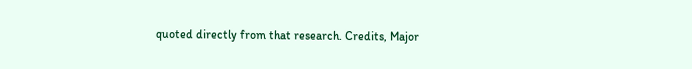quoted directly from that research. Credits, Major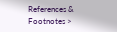References & Footnotes >